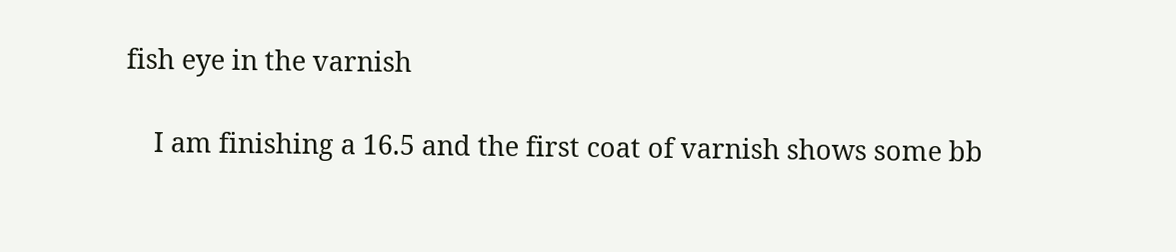fish eye in the varnish

    I am finishing a 16.5 and the first coat of varnish shows some bb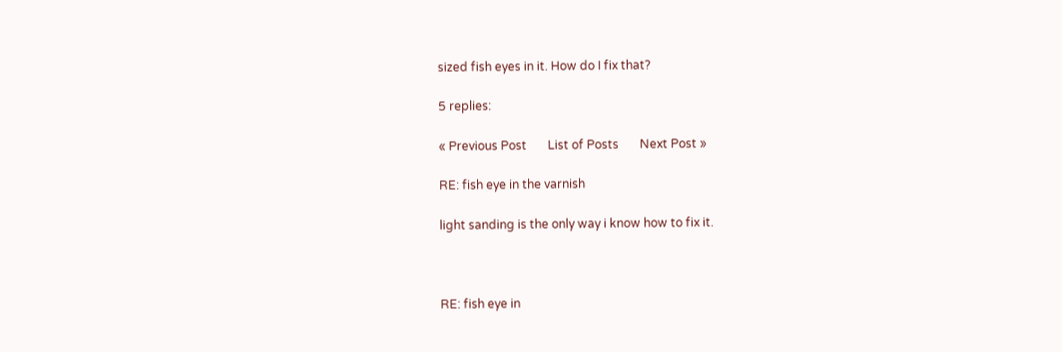sized fish eyes in it. How do I fix that?

5 replies:

« Previous Post       List of Posts       Next Post »

RE: fish eye in the varnish

light sanding is the only way i know how to fix it.



RE: fish eye in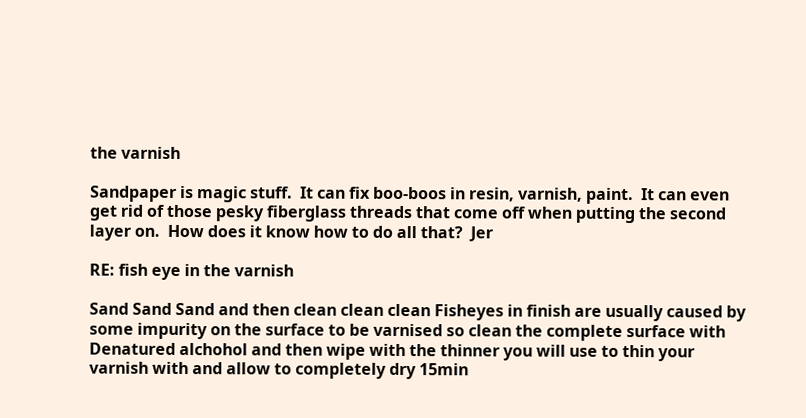the varnish

Sandpaper is magic stuff.  It can fix boo-boos in resin, varnish, paint.  It can even get rid of those pesky fiberglass threads that come off when putting the second layer on.  How does it know how to do all that?  Jer

RE: fish eye in the varnish

Sand Sand Sand and then clean clean clean Fisheyes in finish are usually caused by some impurity on the surface to be varnised so clean the complete surface with Denatured alchohol and then wipe with the thinner you will use to thin your varnish with and allow to completely dry 15min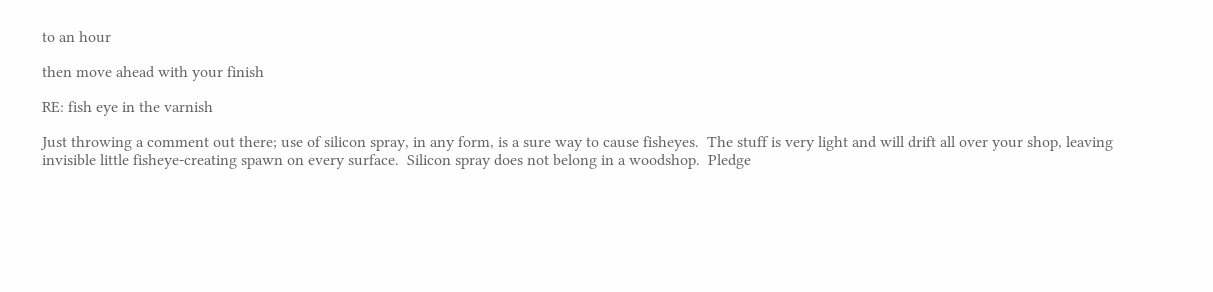to an hour

then move ahead with your finish

RE: fish eye in the varnish

Just throwing a comment out there; use of silicon spray, in any form, is a sure way to cause fisheyes.  The stuff is very light and will drift all over your shop, leaving invisible little fisheye-creating spawn on every surface.  Silicon spray does not belong in a woodshop.  Pledge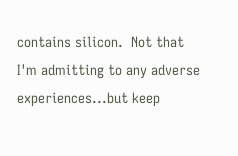contains silicon.  Not that I'm admitting to any adverse experiences...but keep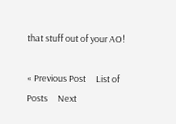that stuff out of your AO!

« Previous Post     List of Posts     Next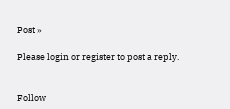Post »

Please login or register to post a reply.


Follow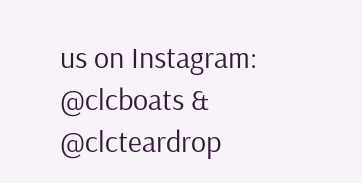us on Instagram: @clcboats & @clcteardrop